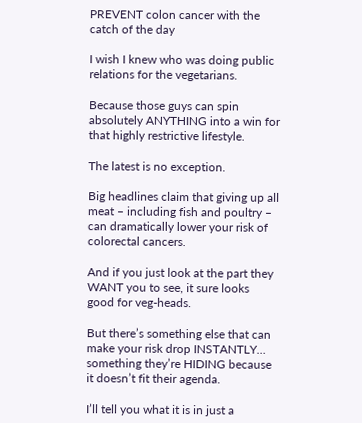PREVENT colon cancer with the catch of the day

I wish I knew who was doing public relations for the vegetarians.

Because those guys can spin absolutely ANYTHING into a win for that highly restrictive lifestyle.

The latest is no exception.

Big headlines claim that giving up all meat – including fish and poultry – can dramatically lower your risk of colorectal cancers.

And if you just look at the part they WANT you to see, it sure looks good for veg-heads.

But there’s something else that can make your risk drop INSTANTLY… something they’re HIDING because it doesn’t fit their agenda.

I’ll tell you what it is in just a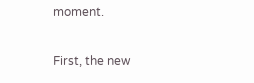moment.

First, the new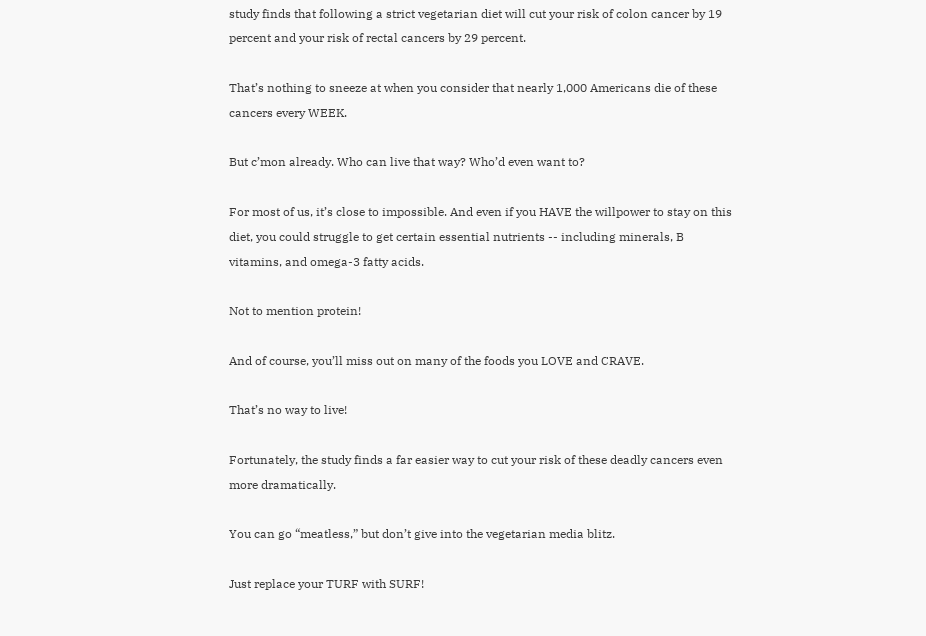study finds that following a strict vegetarian diet will cut your risk of colon cancer by 19 percent and your risk of rectal cancers by 29 percent.

That’s nothing to sneeze at when you consider that nearly 1,000 Americans die of these cancers every WEEK.

But c’mon already. Who can live that way? Who’d even want to?

For most of us, it’s close to impossible. And even if you HAVE the willpower to stay on this diet, you could struggle to get certain essential nutrients -- including minerals, B vitamins, and omega-3 fatty acids.

Not to mention protein!

And of course, you’ll miss out on many of the foods you LOVE and CRAVE.

That’s no way to live!

Fortunately, the study finds a far easier way to cut your risk of these deadly cancers even more dramatically.

You can go “meatless,” but don’t give into the vegetarian media blitz.

Just replace your TURF with SURF!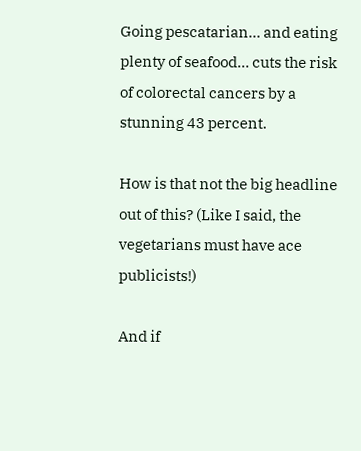Going pescatarian… and eating plenty of seafood… cuts the risk of colorectal cancers by a stunning 43 percent.

How is that not the big headline out of this? (Like I said, the vegetarians must have ace publicists!)

And if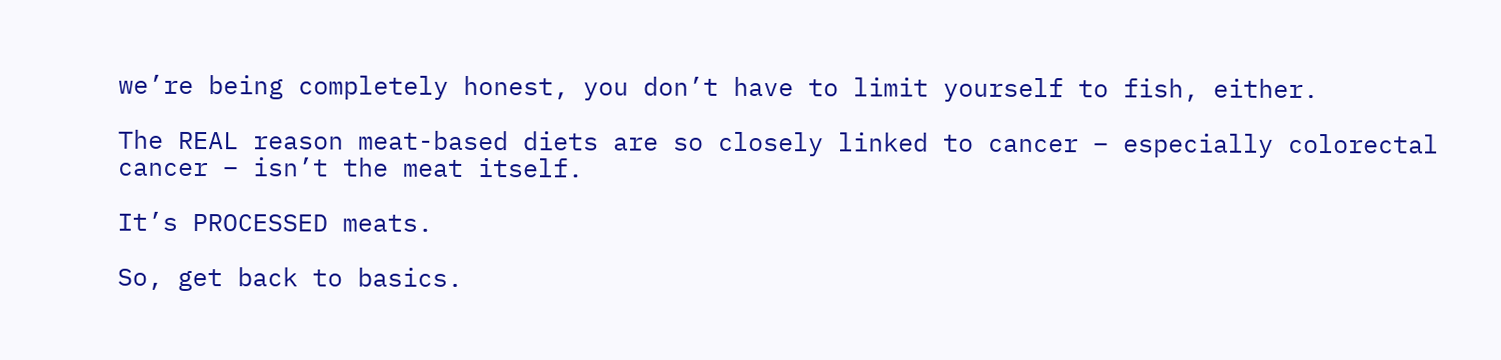we’re being completely honest, you don’t have to limit yourself to fish, either.

The REAL reason meat-based diets are so closely linked to cancer – especially colorectal cancer – isn’t the meat itself.

It’s PROCESSED meats.

So, get back to basics.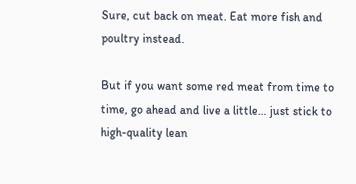Sure, cut back on meat. Eat more fish and poultry instead.

But if you want some red meat from time to time, go ahead and live a little… just stick to high-quality lean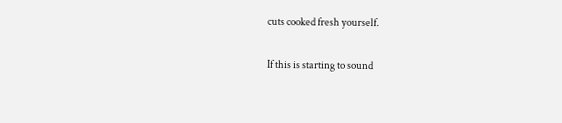cuts cooked fresh yourself.

If this is starting to sound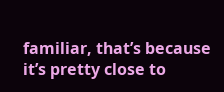familiar, that’s because it’s pretty close to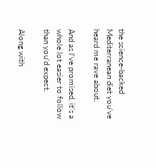the science-backed Mediterranean diet you’ve heard me rave about.

And as I’ve promised, it’s a whole lot easier to follow than you’d expect.

Along with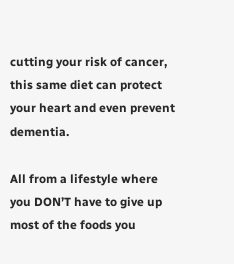cutting your risk of cancer, this same diet can protect your heart and even prevent dementia.

All from a lifestyle where you DON’T have to give up most of the foods you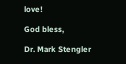love!

God bless,

Dr. Mark Stengler